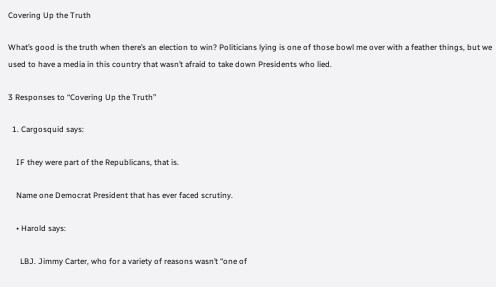Covering Up the Truth

What’s good is the truth when there’s an election to win? Politicians lying is one of those bowl me over with a feather things, but we used to have a media in this country that wasn’t afraid to take down Presidents who lied.

3 Responses to “Covering Up the Truth”

  1. Cargosquid says:

    IF they were part of the Republicans, that is.

    Name one Democrat President that has ever faced scrutiny.

    • Harold says:

      LBJ. Jimmy Carter, who for a variety of reasons wasn’t “one of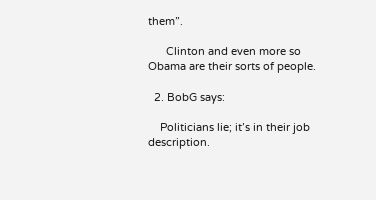them”.

      Clinton and even more so Obama are their sorts of people.

  2. BobG says:

    Politicians lie; it’s in their job description.